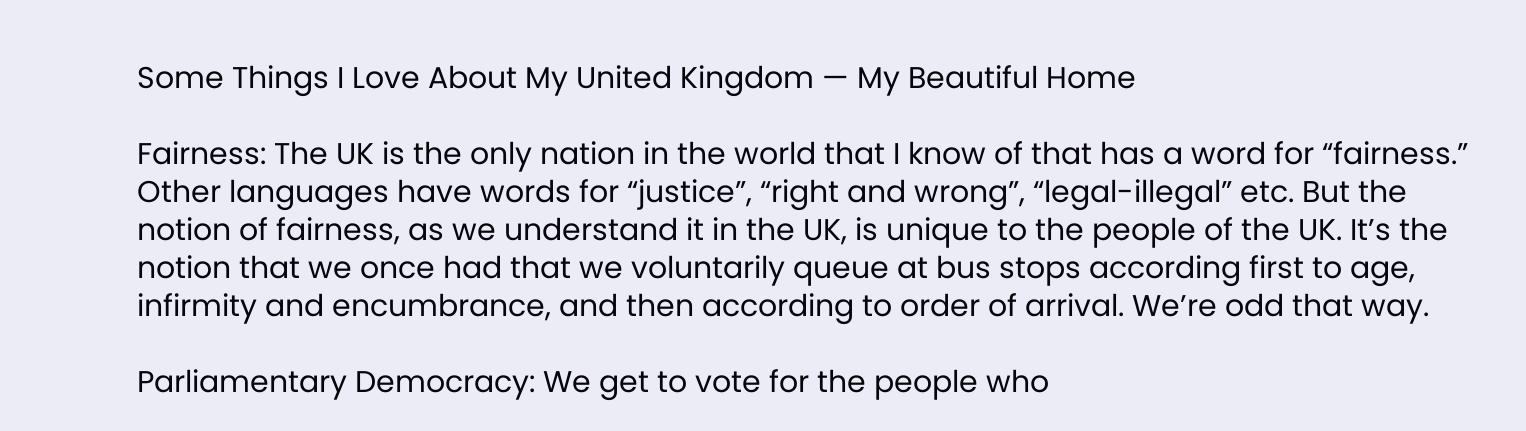Some Things I Love About My United Kingdom — My Beautiful Home

Fairness: The UK is the only nation in the world that I know of that has a word for “fairness.” Other languages have words for “justice”, “right and wrong”, “legal-illegal” etc. But the notion of fairness, as we understand it in the UK, is unique to the people of the UK. It’s the notion that we once had that we voluntarily queue at bus stops according first to age, infirmity and encumbrance, and then according to order of arrival. We’re odd that way.

Parliamentary Democracy: We get to vote for the people who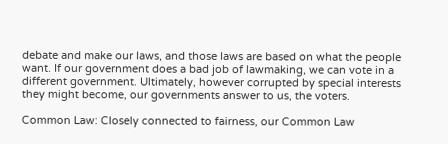debate and make our laws, and those laws are based on what the people want. If our government does a bad job of lawmaking, we can vote in a different government. Ultimately, however corrupted by special interests they might become, our governments answer to us, the voters.

Common Law: Closely connected to fairness, our Common Law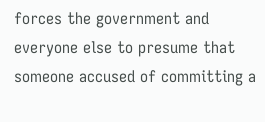forces the government and everyone else to presume that someone accused of committing a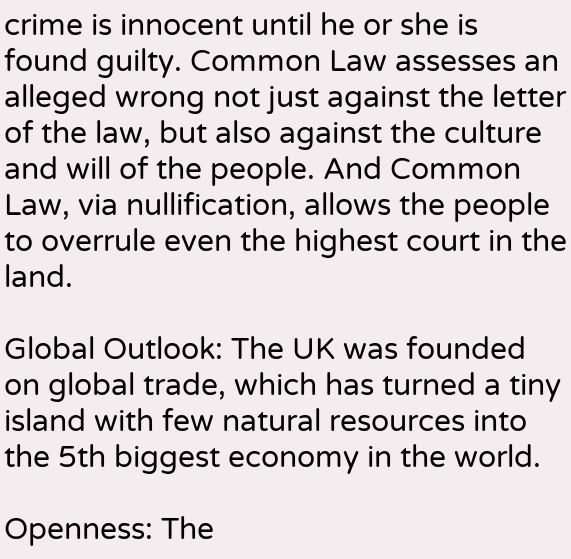crime is innocent until he or she is found guilty. Common Law assesses an alleged wrong not just against the letter of the law, but also against the culture and will of the people. And Common Law, via nullification, allows the people to overrule even the highest court in the land.

Global Outlook: The UK was founded on global trade, which has turned a tiny island with few natural resources into the 5th biggest economy in the world.

Openness: The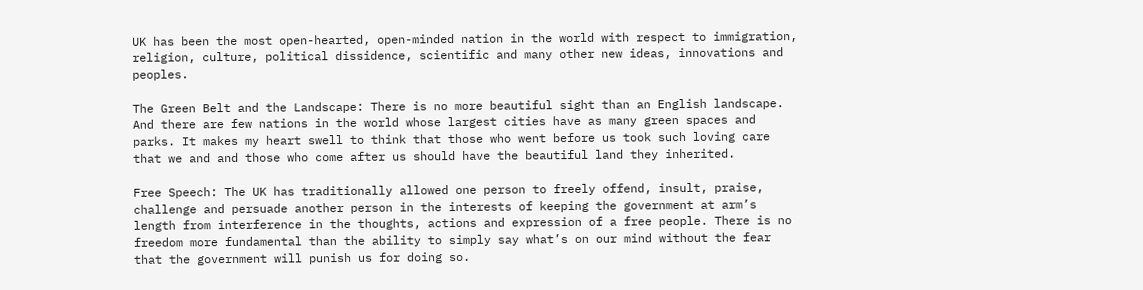UK has been the most open-hearted, open-minded nation in the world with respect to immigration, religion, culture, political dissidence, scientific and many other new ideas, innovations and peoples.

The Green Belt and the Landscape: There is no more beautiful sight than an English landscape. And there are few nations in the world whose largest cities have as many green spaces and parks. It makes my heart swell to think that those who went before us took such loving care that we and and those who come after us should have the beautiful land they inherited.

Free Speech: The UK has traditionally allowed one person to freely offend, insult, praise, challenge and persuade another person in the interests of keeping the government at arm’s length from interference in the thoughts, actions and expression of a free people. There is no freedom more fundamental than the ability to simply say what’s on our mind without the fear that the government will punish us for doing so.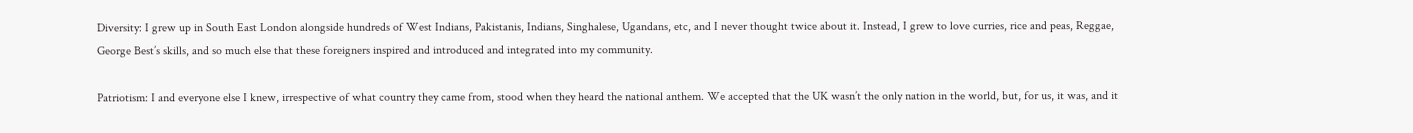Diversity: I grew up in South East London alongside hundreds of West Indians, Pakistanis, Indians, Singhalese, Ugandans, etc, and I never thought twice about it. Instead, I grew to love curries, rice and peas, Reggae, George Best’s skills, and so much else that these foreigners inspired and introduced and integrated into my community.

Patriotism: I and everyone else I knew, irrespective of what country they came from, stood when they heard the national anthem. We accepted that the UK wasn’t the only nation in the world, but, for us, it was, and it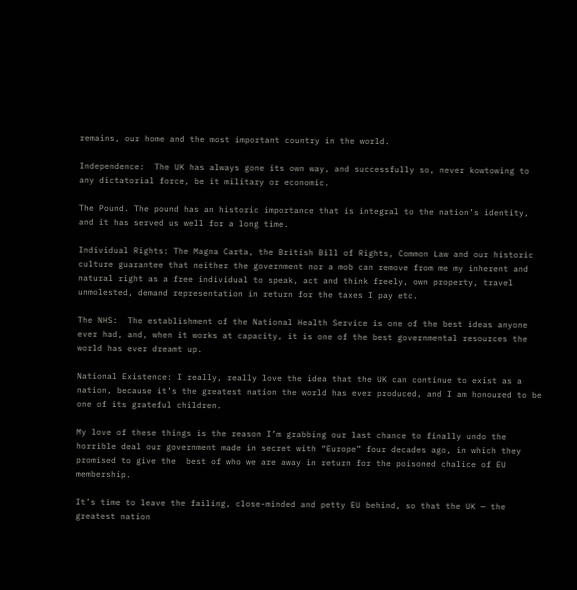remains, our home and the most important country in the world.

Independence:  The UK has always gone its own way, and successfully so, never kowtowing to any dictatorial force, be it military or economic.

The Pound. The pound has an historic importance that is integral to the nation’s identity, and it has served us well for a long time.

Individual Rights: The Magna Carta, the British Bill of Rights, Common Law and our historic culture guarantee that neither the government nor a mob can remove from me my inherent and natural right as a free individual to speak, act and think freely, own property, travel unmolested, demand representation in return for the taxes I pay etc.

The NHS:  The establishment of the National Health Service is one of the best ideas anyone ever had, and, when it works at capacity, it is one of the best governmental resources the world has ever dreamt up.

National Existence: I really, really love the idea that the UK can continue to exist as a nation, because it’s the greatest nation the world has ever produced, and I am honoured to be one of its grateful children.

My love of these things is the reason I’m grabbing our last chance to finally undo the horrible deal our government made in secret with “Europe” four decades ago, in which they promised to give the  best of who we are away in return for the poisoned chalice of EU membership.

It’s time to leave the failing, close-minded and petty EU behind, so that the UK — the greatest nation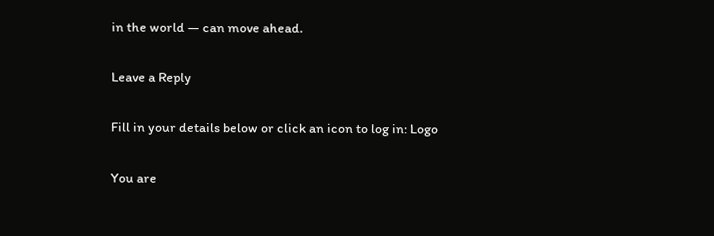in the world — can move ahead.

Leave a Reply

Fill in your details below or click an icon to log in: Logo

You are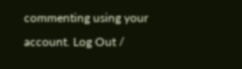commenting using your account. Log Out /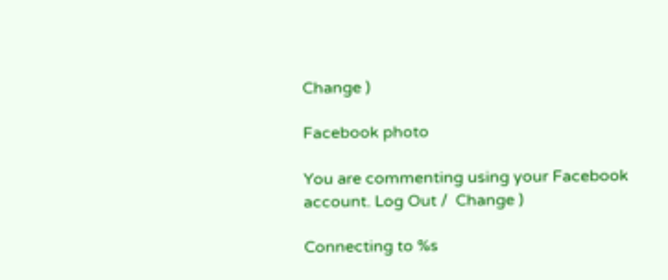Change )

Facebook photo

You are commenting using your Facebook account. Log Out /  Change )

Connecting to %s